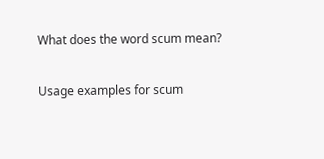What does the word scum mean?

Usage examples for scum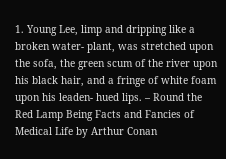1. Young Lee, limp and dripping like a broken water- plant, was stretched upon the sofa, the green scum of the river upon his black hair, and a fringe of white foam upon his leaden- hued lips. – Round the Red Lamp Being Facts and Fancies of Medical Life by Arthur Conan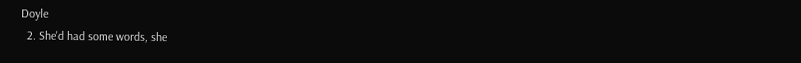Doyle
  2. She'd had some words, she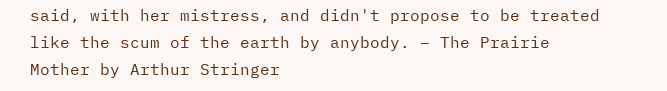said, with her mistress, and didn't propose to be treated like the scum of the earth by anybody. – The Prairie Mother by Arthur Stringer